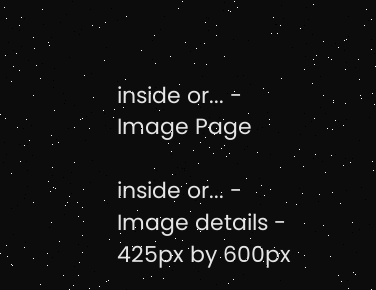inside or... - Image Page

inside or... - Image details - 425px by 600px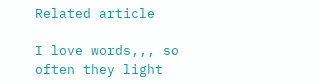Related article

I love words,,, so often they light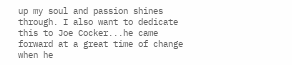up my soul and passion shines through. I also want to dedicate this to Joe Cocker...he came forward at a great time of change when he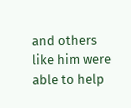and others like him were able to help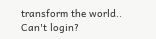transform the world..
Can't login?